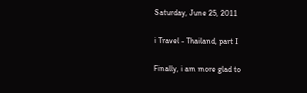Saturday, June 25, 2011

i Travel - Thailand, part I

Finally, i am more glad to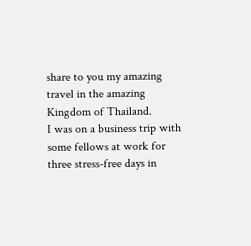share to you my amazing travel in the amazing Kingdom of Thailand.
I was on a business trip with some fellows at work for three stress-free days in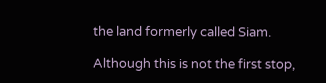the land formerly called Siam.

Although this is not the first stop,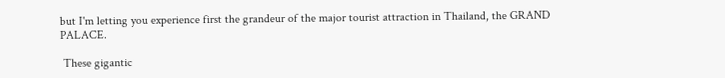but I'm letting you experience first the grandeur of the major tourist attraction in Thailand, the GRAND PALACE.

 These gigantic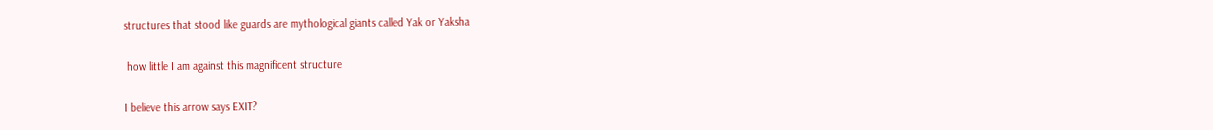structures that stood like guards are mythological giants called Yak or Yaksha

 how little I am against this magnificent structure

I believe this arrow says EXIT?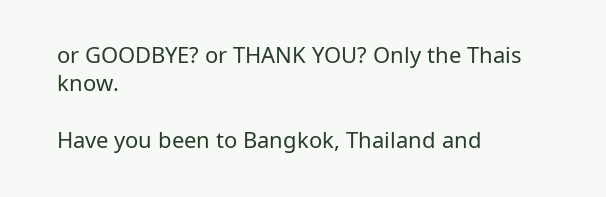or GOODBYE? or THANK YOU? Only the Thais know.

Have you been to Bangkok, Thailand and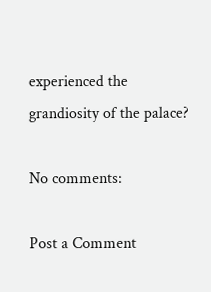experienced the grandiosity of the palace?

No comments:

Post a Comment